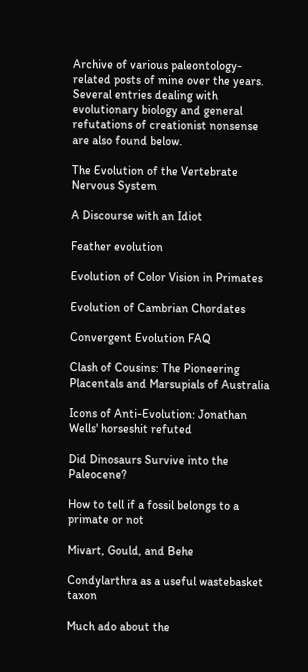Archive of various paleontology-related posts of mine over the years. Several entries dealing with evolutionary biology and general refutations of creationist nonsense are also found below.

The Evolution of the Vertebrate Nervous System

A Discourse with an Idiot

Feather evolution

Evolution of Color Vision in Primates

Evolution of Cambrian Chordates

Convergent Evolution FAQ

Clash of Cousins: The Pioneering Placentals and Marsupials of Australia

Icons of Anti-Evolution: Jonathan Wells' horseshit refuted

Did Dinosaurs Survive into the Paleocene?

How to tell if a fossil belongs to a primate or not

Mivart, Gould, and Behe

Condylarthra as a useful wastebasket taxon

Much ado about the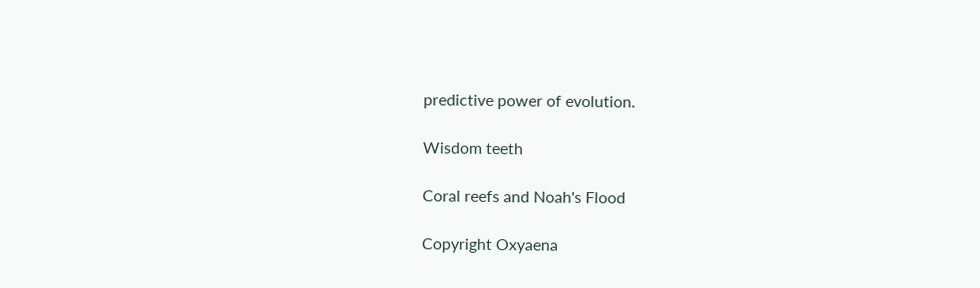predictive power of evolution.

Wisdom teeth

Coral reefs and Noah's Flood

Copyright Oxyaena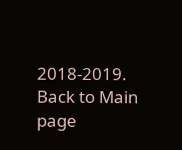2018-2019. Back to Main page